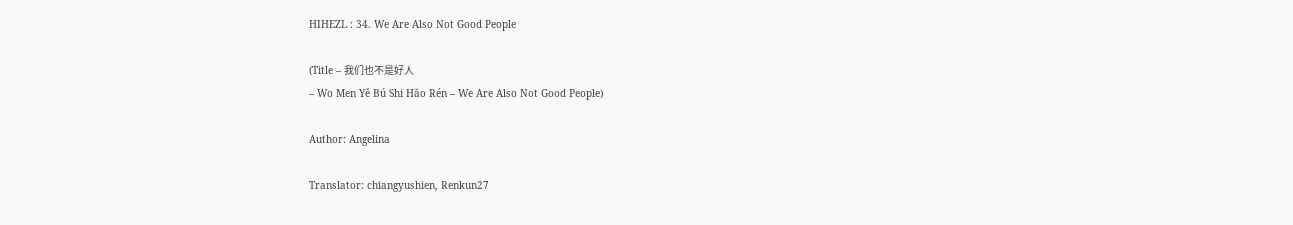HIHEZL : 34. We Are Also Not Good People

(Title – 我们也不是好人
– Wo Men Yě Bú Shi Hăo Rén – We Are Also Not Good People)

Author: Angelina

Translator: chiangyushien, Renkun27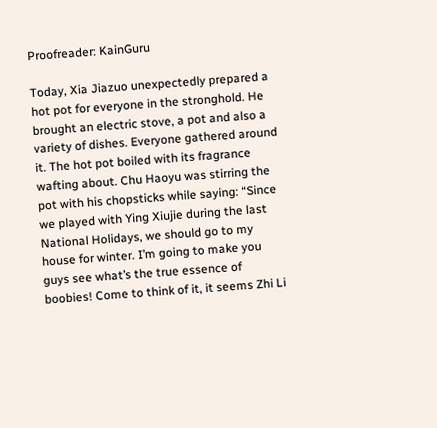Proofreader: KainGuru

Today, Xia Jiazuo unexpectedly prepared a hot pot for everyone in the stronghold. He brought an electric stove, a pot and also a variety of dishes. Everyone gathered around it. The hot pot boiled with its fragrance wafting about. Chu Haoyu was stirring the pot with his chopsticks while saying: “Since we played with Ying Xiujie during the last National Holidays, we should go to my house for winter. I’m going to make you guys see what’s the true essence of boobies! Come to think of it, it seems Zhi Li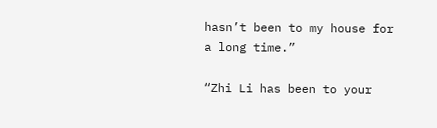hasn’t been to my house for a long time.”

“Zhi Li has been to your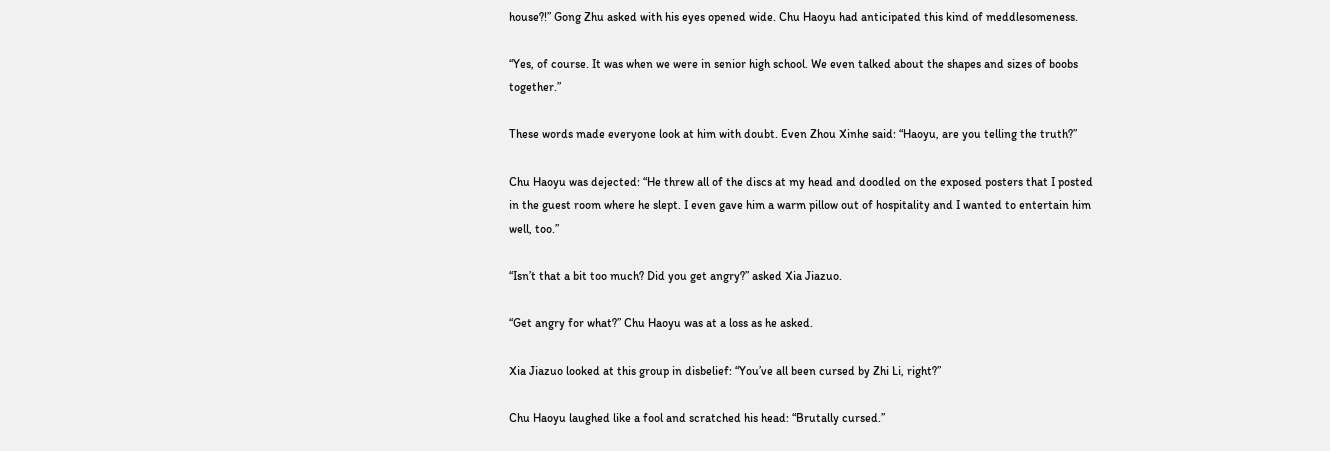house?!” Gong Zhu asked with his eyes opened wide. Chu Haoyu had anticipated this kind of meddlesomeness.

“Yes, of course. It was when we were in senior high school. We even talked about the shapes and sizes of boobs together.”

These words made everyone look at him with doubt. Even Zhou Xinhe said: “Haoyu, are you telling the truth?”

Chu Haoyu was dejected: “He threw all of the discs at my head and doodled on the exposed posters that I posted in the guest room where he slept. I even gave him a warm pillow out of hospitality and I wanted to entertain him well, too.”

“Isn’t that a bit too much? Did you get angry?” asked Xia Jiazuo.

“Get angry for what?” Chu Haoyu was at a loss as he asked.

Xia Jiazuo looked at this group in disbelief: “You’ve all been cursed by Zhi Li, right?”

Chu Haoyu laughed like a fool and scratched his head: “Brutally cursed.”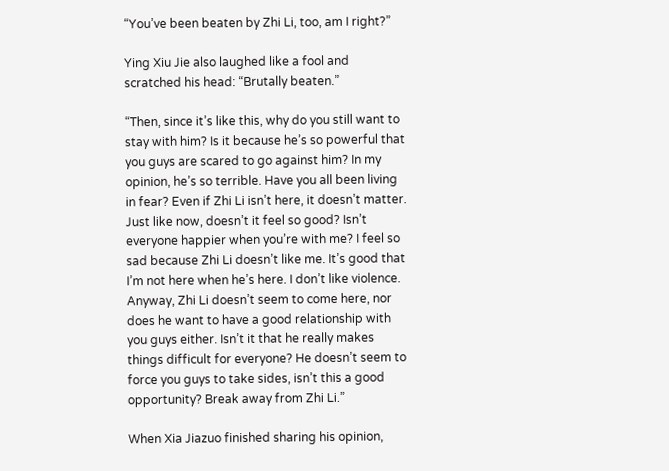“You’ve been beaten by Zhi Li, too, am I right?”

Ying Xiu Jie also laughed like a fool and scratched his head: “Brutally beaten.”

“Then, since it’s like this, why do you still want to stay with him? Is it because he’s so powerful that you guys are scared to go against him? In my opinion, he’s so terrible. Have you all been living in fear? Even if Zhi Li isn’t here, it doesn’t matter. Just like now, doesn’t it feel so good? Isn’t everyone happier when you’re with me? I feel so sad because Zhi Li doesn’t like me. It’s good that I’m not here when he’s here. I don’t like violence. Anyway, Zhi Li doesn’t seem to come here, nor does he want to have a good relationship with you guys either. Isn’t it that he really makes things difficult for everyone? He doesn’t seem to force you guys to take sides, isn’t this a good opportunity? Break away from Zhi Li.”

When Xia Jiazuo finished sharing his opinion,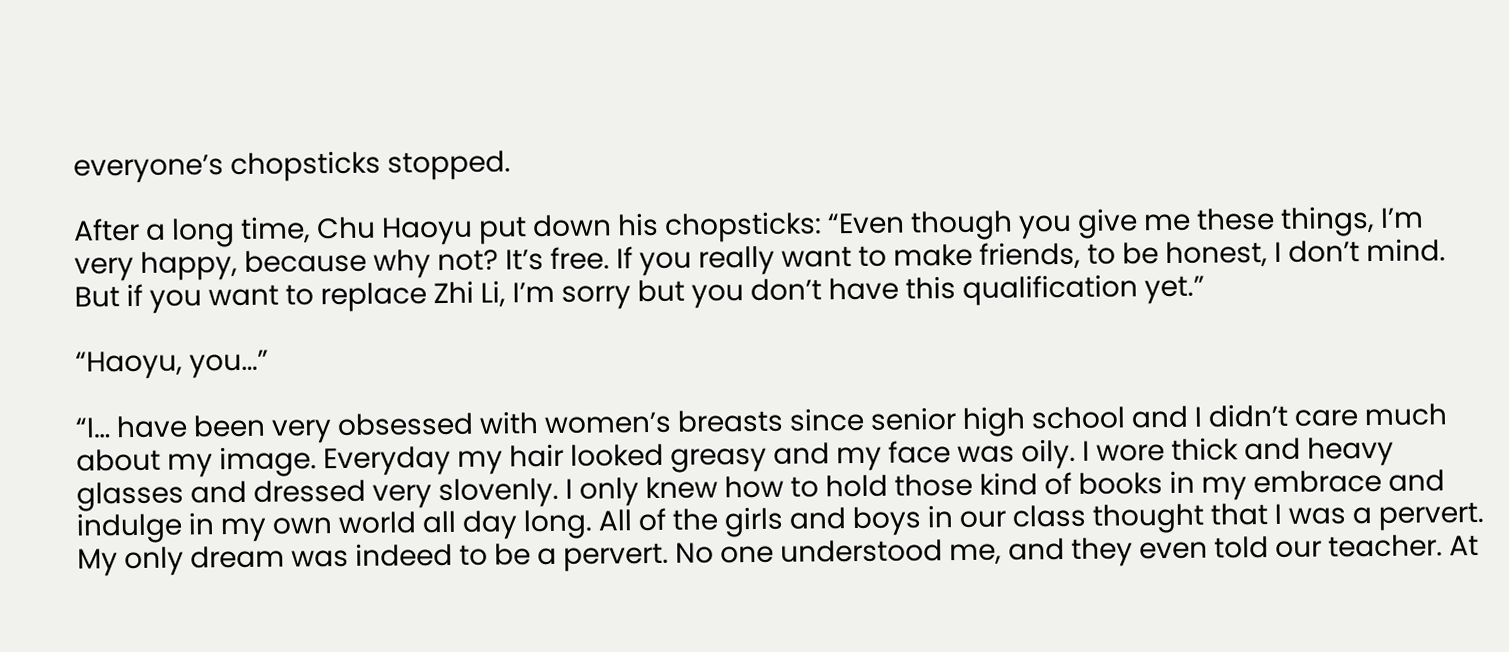everyone’s chopsticks stopped.

After a long time, Chu Haoyu put down his chopsticks: “Even though you give me these things, I’m very happy, because why not? It’s free. If you really want to make friends, to be honest, I don’t mind. But if you want to replace Zhi Li, I’m sorry but you don’t have this qualification yet.”

“Haoyu, you…”

“I… have been very obsessed with women’s breasts since senior high school and I didn’t care much about my image. Everyday my hair looked greasy and my face was oily. I wore thick and heavy glasses and dressed very slovenly. I only knew how to hold those kind of books in my embrace and indulge in my own world all day long. All of the girls and boys in our class thought that I was a pervert. My only dream was indeed to be a pervert. No one understood me, and they even told our teacher. At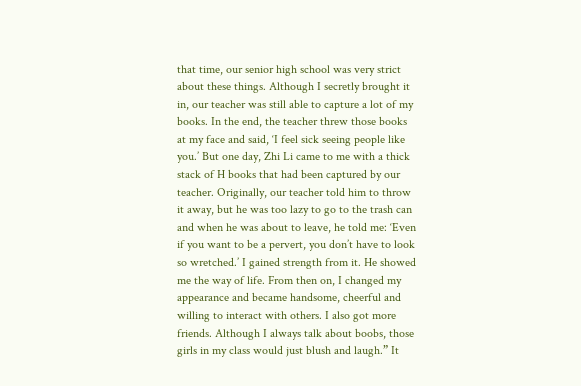that time, our senior high school was very strict about these things. Although I secretly brought it in, our teacher was still able to capture a lot of my books. In the end, the teacher threw those books at my face and said, ‘I feel sick seeing people like you.’ But one day, Zhi Li came to me with a thick stack of H books that had been captured by our teacher. Originally, our teacher told him to throw it away, but he was too lazy to go to the trash can and when he was about to leave, he told me: ‘Even if you want to be a pervert, you don’t have to look so wretched.’ I gained strength from it. He showed me the way of life. From then on, I changed my appearance and became handsome, cheerful and willing to interact with others. I also got more friends. Although I always talk about boobs, those girls in my class would just blush and laugh.” It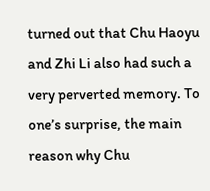turned out that Chu Haoyu and Zhi Li also had such a very perverted memory. To one’s surprise, the main reason why Chu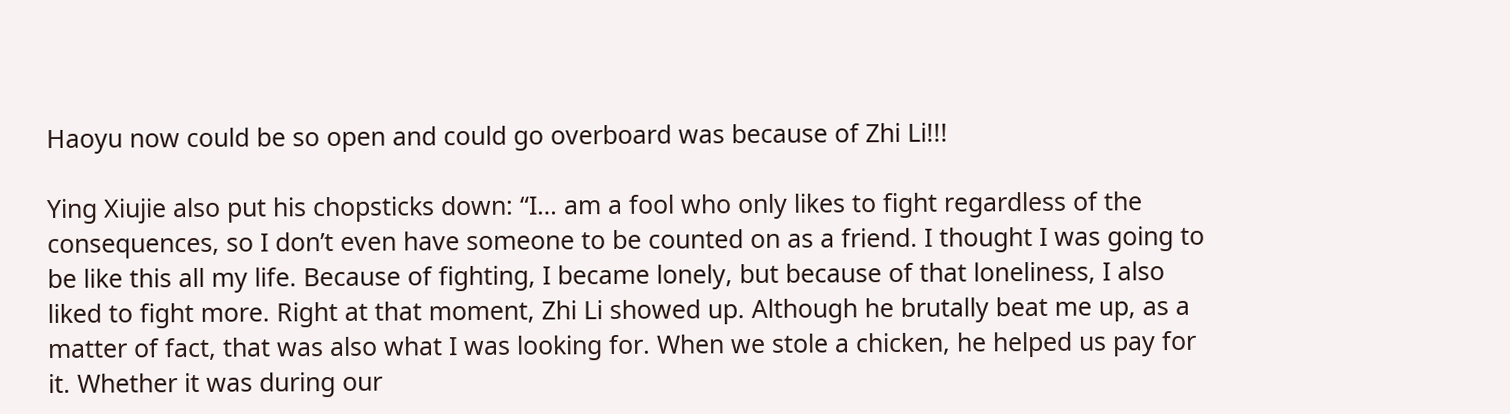Haoyu now could be so open and could go overboard was because of Zhi Li!!!

Ying Xiujie also put his chopsticks down: “I… am a fool who only likes to fight regardless of the consequences, so I don’t even have someone to be counted on as a friend. I thought I was going to be like this all my life. Because of fighting, I became lonely, but because of that loneliness, I also liked to fight more. Right at that moment, Zhi Li showed up. Although he brutally beat me up, as a matter of fact, that was also what I was looking for. When we stole a chicken, he helped us pay for it. Whether it was during our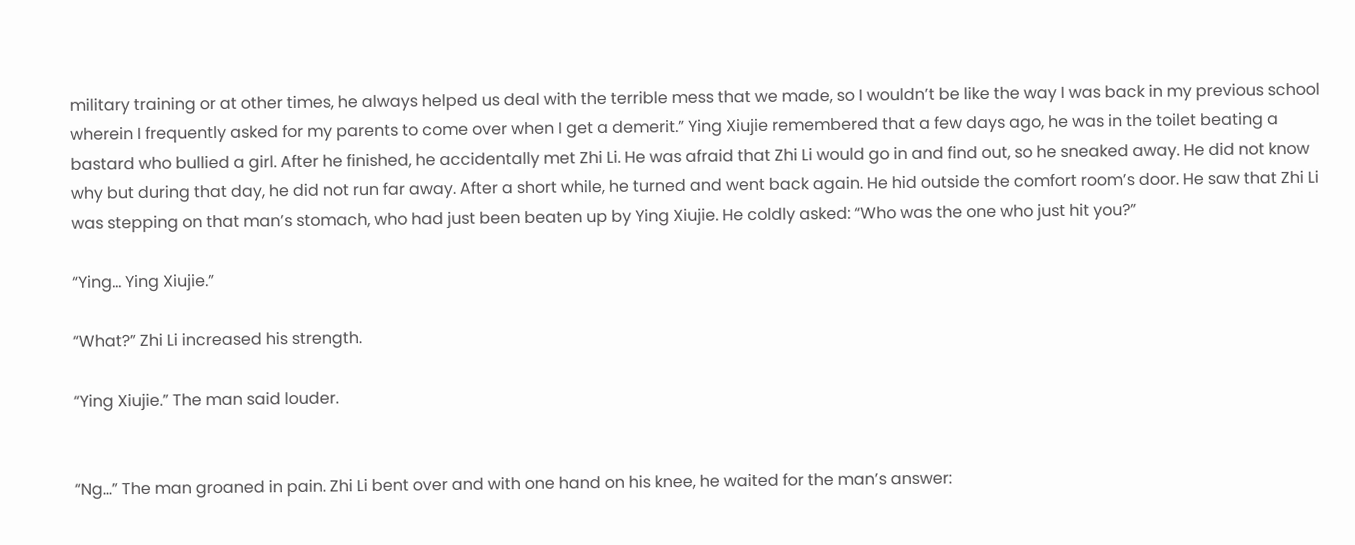military training or at other times, he always helped us deal with the terrible mess that we made, so I wouldn’t be like the way I was back in my previous school wherein I frequently asked for my parents to come over when I get a demerit.” Ying Xiujie remembered that a few days ago, he was in the toilet beating a bastard who bullied a girl. After he finished, he accidentally met Zhi Li. He was afraid that Zhi Li would go in and find out, so he sneaked away. He did not know why but during that day, he did not run far away. After a short while, he turned and went back again. He hid outside the comfort room’s door. He saw that Zhi Li was stepping on that man’s stomach, who had just been beaten up by Ying Xiujie. He coldly asked: “Who was the one who just hit you?”

“Ying… Ying Xiujie.”

“What?” Zhi Li increased his strength.

“Ying Xiujie.” The man said louder.


“Ng…” The man groaned in pain. Zhi Li bent over and with one hand on his knee, he waited for the man’s answer: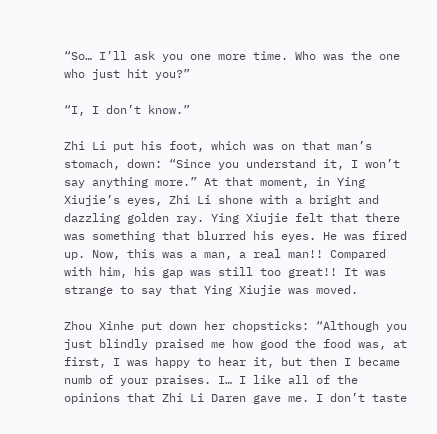“So… I’ll ask you one more time. Who was the one who just hit you?”

“I, I don’t know.”

Zhi Li put his foot, which was on that man’s stomach, down: “Since you understand it, I won’t say anything more.” At that moment, in Ying Xiujie’s eyes, Zhi Li shone with a bright and dazzling golden ray. Ying Xiujie felt that there was something that blurred his eyes. He was fired up. Now, this was a man, a real man!! Compared with him, his gap was still too great!! It was strange to say that Ying Xiujie was moved.

Zhou Xinhe put down her chopsticks: “Although you just blindly praised me how good the food was, at first, I was happy to hear it, but then I became numb of your praises. I… I like all of the opinions that Zhi Li Daren gave me. I don’t taste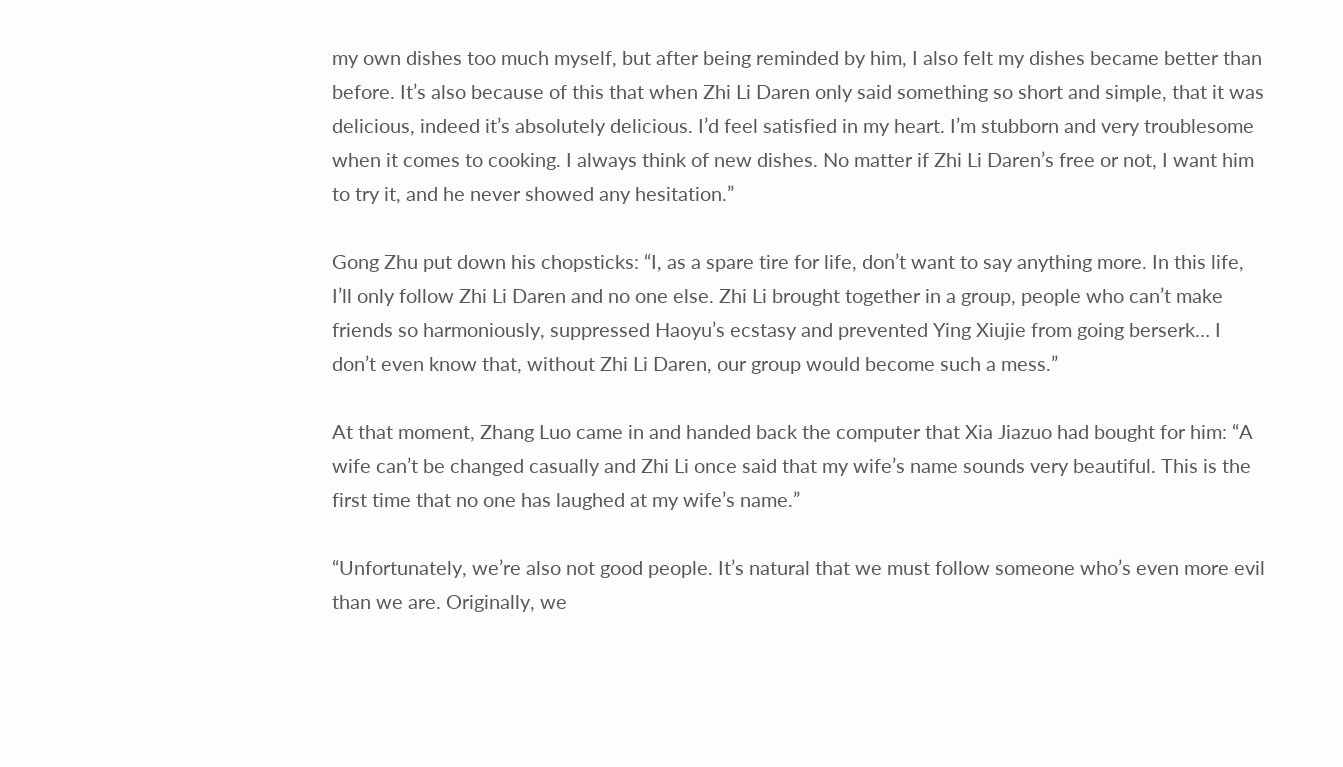my own dishes too much myself, but after being reminded by him, I also felt my dishes became better than before. It’s also because of this that when Zhi Li Daren only said something so short and simple, that it was delicious, indeed it’s absolutely delicious. I’d feel satisfied in my heart. I’m stubborn and very troublesome when it comes to cooking. I always think of new dishes. No matter if Zhi Li Daren’s free or not, I want him to try it, and he never showed any hesitation.”

Gong Zhu put down his chopsticks: “I, as a spare tire for life, don’t want to say anything more. In this life, I’ll only follow Zhi Li Daren and no one else. Zhi Li brought together in a group, people who can’t make friends so harmoniously, suppressed Haoyu’s ecstasy and prevented Ying Xiujie from going berserk… I don’t even know that, without Zhi Li Daren, our group would become such a mess.”

At that moment, Zhang Luo came in and handed back the computer that Xia Jiazuo had bought for him: “A wife can’t be changed casually and Zhi Li once said that my wife’s name sounds very beautiful. This is the first time that no one has laughed at my wife’s name.”

“Unfortunately, we’re also not good people. It’s natural that we must follow someone who’s even more evil than we are. Originally, we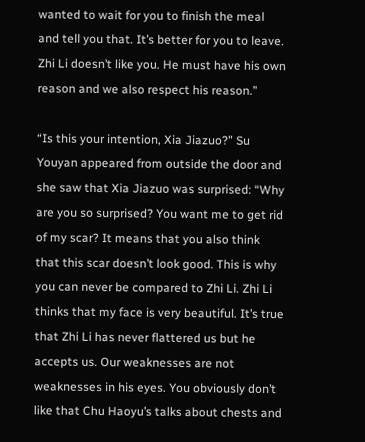wanted to wait for you to finish the meal and tell you that. It’s better for you to leave. Zhi Li doesn’t like you. He must have his own reason and we also respect his reason.”

“Is this your intention, Xia Jiazuo?” Su Youyan appeared from outside the door and she saw that Xia Jiazuo was surprised: “Why are you so surprised? You want me to get rid of my scar? It means that you also think that this scar doesn’t look good. This is why you can never be compared to Zhi Li. Zhi Li thinks that my face is very beautiful. It’s true that Zhi Li has never flattered us but he accepts us. Our weaknesses are not weaknesses in his eyes. You obviously don’t like that Chu Haoyu’s talks about chests and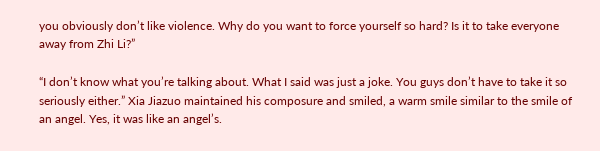you obviously don’t like violence. Why do you want to force yourself so hard? Is it to take everyone away from Zhi Li?”

“I don’t know what you’re talking about. What I said was just a joke. You guys don’t have to take it so seriously either.” Xia Jiazuo maintained his composure and smiled, a warm smile similar to the smile of an angel. Yes, it was like an angel’s.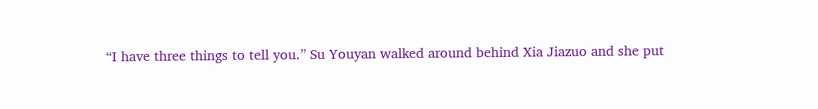“I have three things to tell you.” Su Youyan walked around behind Xia Jiazuo and she put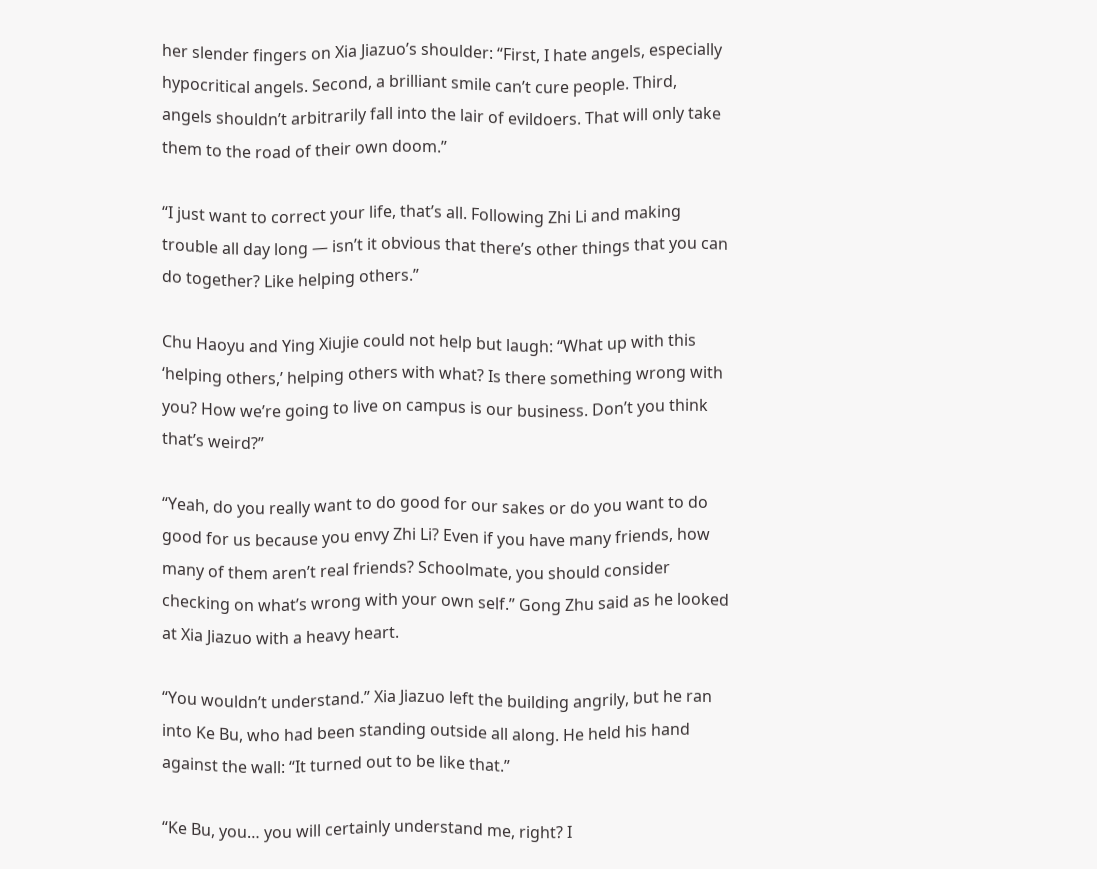her slender fingers on Xia Jiazuo’s shoulder: “First, I hate angels, especially hypocritical angels. Second, a brilliant smile can’t cure people. Third, angels shouldn’t arbitrarily fall into the lair of evildoers. That will only take them to the road of their own doom.”

“I just want to correct your life, that’s all. Following Zhi Li and making trouble all day long — isn’t it obvious that there’s other things that you can do together? Like helping others.”

Chu Haoyu and Ying Xiujie could not help but laugh: “What up with this ‘helping others,’ helping others with what? Is there something wrong with you? How we’re going to live on campus is our business. Don’t you think that’s weird?”

“Yeah, do you really want to do good for our sakes or do you want to do good for us because you envy Zhi Li? Even if you have many friends, how many of them aren’t real friends? Schoolmate, you should consider checking on what’s wrong with your own self.” Gong Zhu said as he looked at Xia Jiazuo with a heavy heart.

“You wouldn’t understand.” Xia Jiazuo left the building angrily, but he ran into Ke Bu, who had been standing outside all along. He held his hand against the wall: “It turned out to be like that.”

“Ke Bu, you… you will certainly understand me, right? I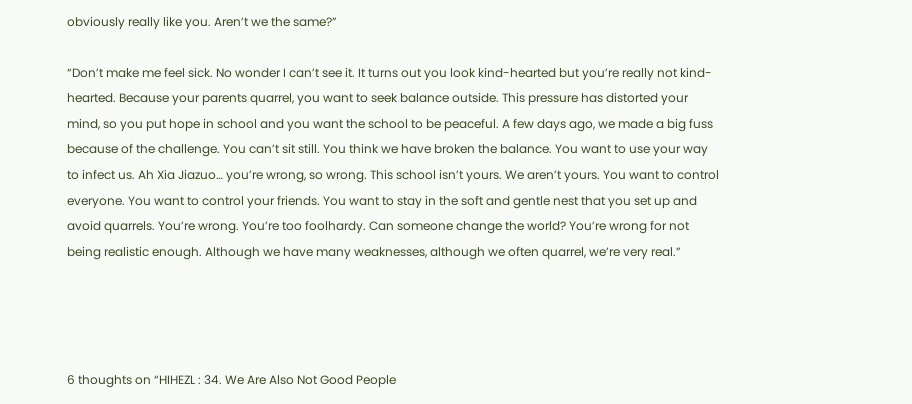obviously really like you. Aren’t we the same?”

“Don’t make me feel sick. No wonder I can’t see it. It turns out you look kind-hearted but you’re really not kind-hearted. Because your parents quarrel, you want to seek balance outside. This pressure has distorted your mind, so you put hope in school and you want the school to be peaceful. A few days ago, we made a big fuss because of the challenge. You can’t sit still. You think we have broken the balance. You want to use your way to infect us. Ah Xia Jiazuo… you’re wrong, so wrong. This school isn’t yours. We aren’t yours. You want to control everyone. You want to control your friends. You want to stay in the soft and gentle nest that you set up and avoid quarrels. You’re wrong. You’re too foolhardy. Can someone change the world? You’re wrong for not being realistic enough. Although we have many weaknesses, although we often quarrel, we’re very real.”




6 thoughts on “HIHEZL : 34. We Are Also Not Good People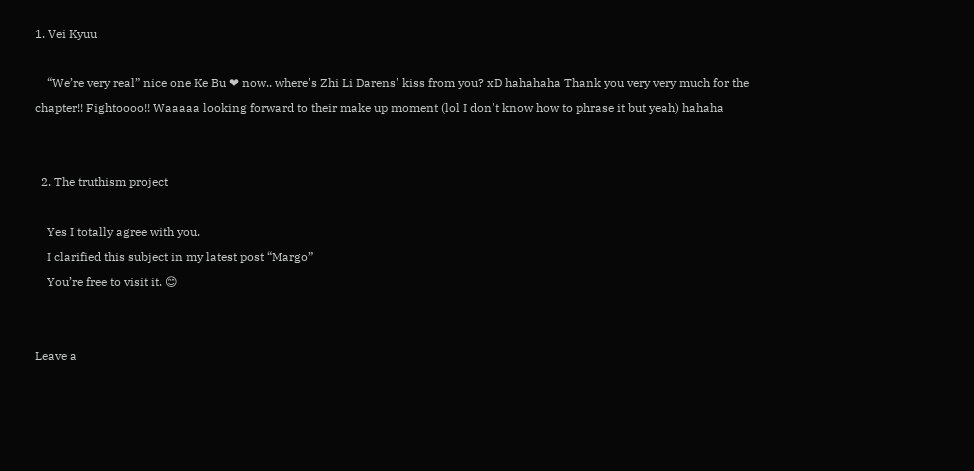1. Vei Kyuu

    “We’re very real” nice one Ke Bu ❤ now.. where's Zhi Li Darens' kiss from you? xD hahahaha Thank you very very much for the chapter!! Fightoooo!! Waaaaa looking forward to their make up moment (lol I don't know how to phrase it but yeah) hahaha


  2. The truthism project

    Yes I totally agree with you.
    I clarified this subject in my latest post “Margo”
    You’re free to visit it. 😊


Leave a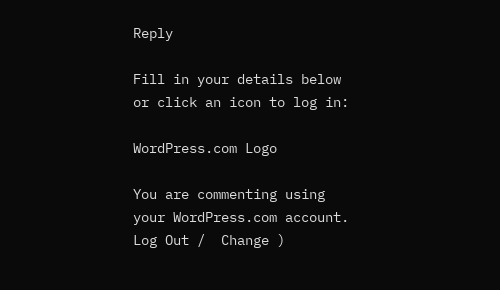Reply

Fill in your details below or click an icon to log in:

WordPress.com Logo

You are commenting using your WordPress.com account. Log Out /  Change )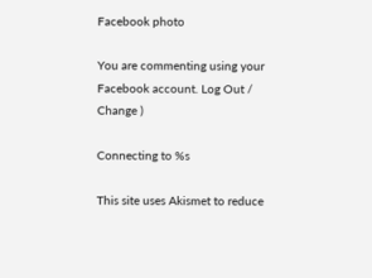Facebook photo

You are commenting using your Facebook account. Log Out /  Change )

Connecting to %s

This site uses Akismet to reduce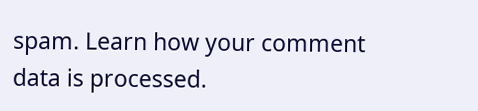spam. Learn how your comment data is processed.